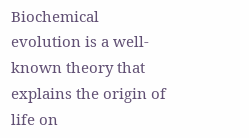Biochemical evolution is a well-known theory that explains the origin of life on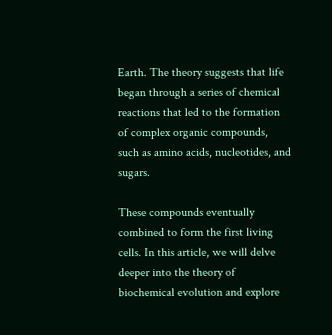Earth. The theory suggests that life began through a series of chemical reactions that led to the formation of complex organic compounds, such as amino acids, nucleotides, and sugars.

These compounds eventually combined to form the first living cells. In this article, we will delve deeper into the theory of biochemical evolution and explore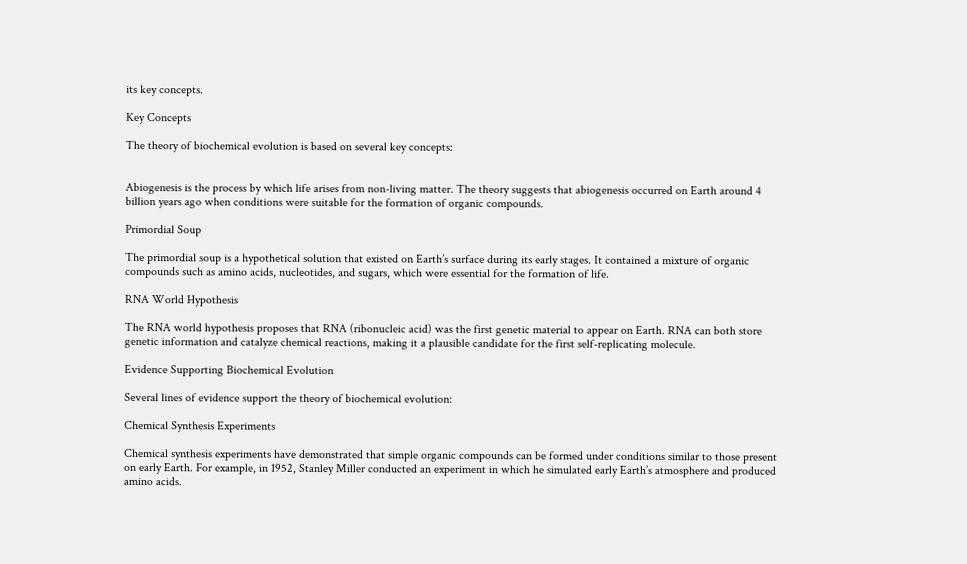its key concepts.

Key Concepts

The theory of biochemical evolution is based on several key concepts:


Abiogenesis is the process by which life arises from non-living matter. The theory suggests that abiogenesis occurred on Earth around 4 billion years ago when conditions were suitable for the formation of organic compounds.

Primordial Soup

The primordial soup is a hypothetical solution that existed on Earth’s surface during its early stages. It contained a mixture of organic compounds such as amino acids, nucleotides, and sugars, which were essential for the formation of life.

RNA World Hypothesis

The RNA world hypothesis proposes that RNA (ribonucleic acid) was the first genetic material to appear on Earth. RNA can both store genetic information and catalyze chemical reactions, making it a plausible candidate for the first self-replicating molecule.

Evidence Supporting Biochemical Evolution

Several lines of evidence support the theory of biochemical evolution:

Chemical Synthesis Experiments

Chemical synthesis experiments have demonstrated that simple organic compounds can be formed under conditions similar to those present on early Earth. For example, in 1952, Stanley Miller conducted an experiment in which he simulated early Earth’s atmosphere and produced amino acids.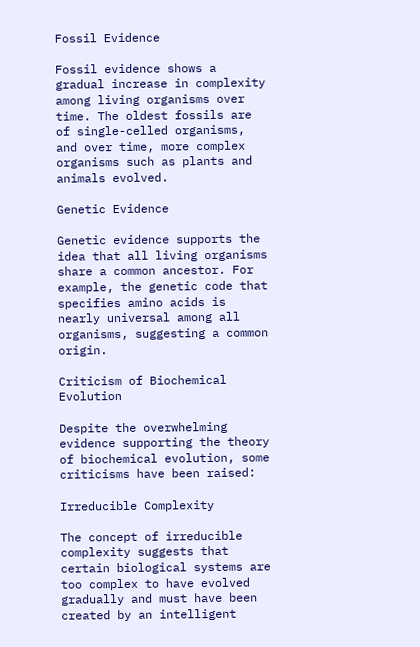Fossil Evidence

Fossil evidence shows a gradual increase in complexity among living organisms over time. The oldest fossils are of single-celled organisms, and over time, more complex organisms such as plants and animals evolved.

Genetic Evidence

Genetic evidence supports the idea that all living organisms share a common ancestor. For example, the genetic code that specifies amino acids is nearly universal among all organisms, suggesting a common origin.

Criticism of Biochemical Evolution

Despite the overwhelming evidence supporting the theory of biochemical evolution, some criticisms have been raised:

Irreducible Complexity

The concept of irreducible complexity suggests that certain biological systems are too complex to have evolved gradually and must have been created by an intelligent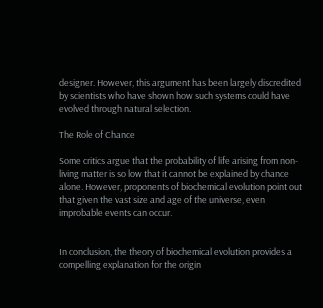designer. However, this argument has been largely discredited by scientists who have shown how such systems could have evolved through natural selection.

The Role of Chance

Some critics argue that the probability of life arising from non-living matter is so low that it cannot be explained by chance alone. However, proponents of biochemical evolution point out that given the vast size and age of the universe, even improbable events can occur.


In conclusion, the theory of biochemical evolution provides a compelling explanation for the origin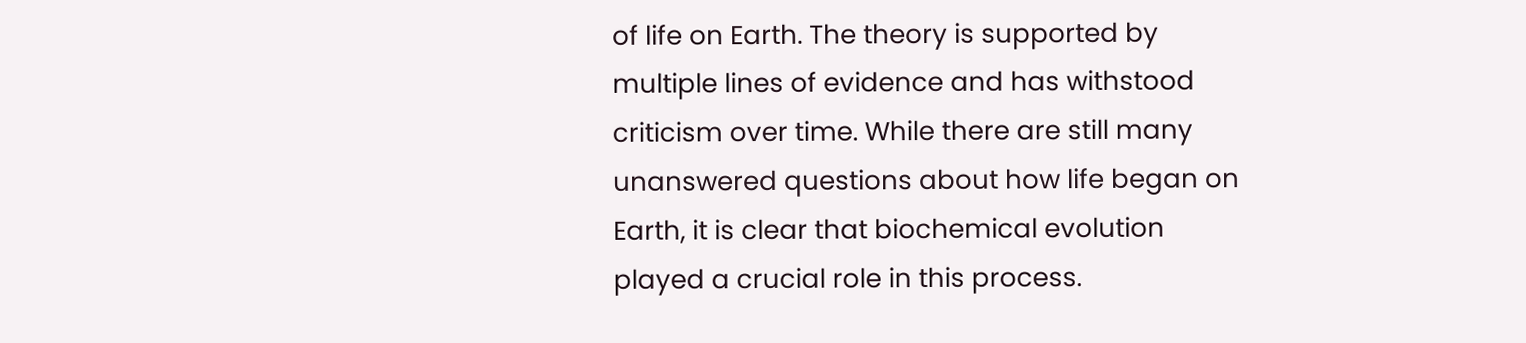of life on Earth. The theory is supported by multiple lines of evidence and has withstood criticism over time. While there are still many unanswered questions about how life began on Earth, it is clear that biochemical evolution played a crucial role in this process.